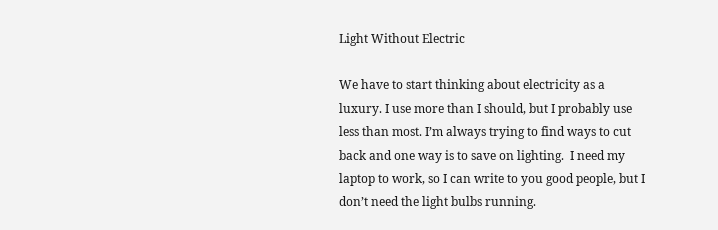Light Without Electric

We have to start thinking about electricity as a luxury. I use more than I should, but I probably use less than most. I’m always trying to find ways to cut back and one way is to save on lighting.  I need my laptop to work, so I can write to you good people, but I don’t need the light bulbs running.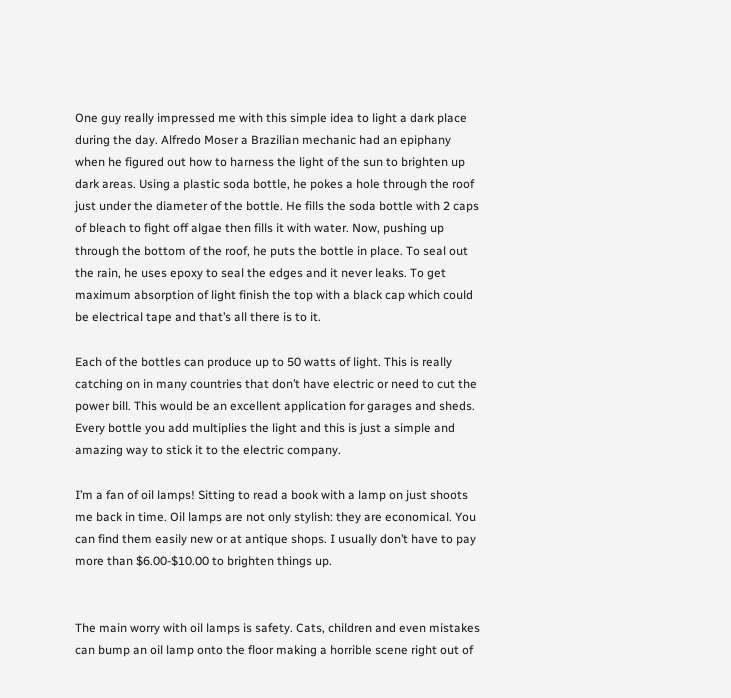One guy really impressed me with this simple idea to light a dark place during the day. Alfredo Moser a Brazilian mechanic had an epiphany when he figured out how to harness the light of the sun to brighten up dark areas. Using a plastic soda bottle, he pokes a hole through the roof just under the diameter of the bottle. He fills the soda bottle with 2 caps of bleach to fight off algae then fills it with water. Now, pushing up through the bottom of the roof, he puts the bottle in place. To seal out the rain, he uses epoxy to seal the edges and it never leaks. To get maximum absorption of light finish the top with a black cap which could be electrical tape and that’s all there is to it.

Each of the bottles can produce up to 50 watts of light. This is really catching on in many countries that don’t have electric or need to cut the power bill. This would be an excellent application for garages and sheds. Every bottle you add multiplies the light and this is just a simple and amazing way to stick it to the electric company.

I’m a fan of oil lamps! Sitting to read a book with a lamp on just shoots me back in time. Oil lamps are not only stylish: they are economical. You can find them easily new or at antique shops. I usually don’t have to pay more than $6.00-$10.00 to brighten things up.


The main worry with oil lamps is safety. Cats, children and even mistakes can bump an oil lamp onto the floor making a horrible scene right out of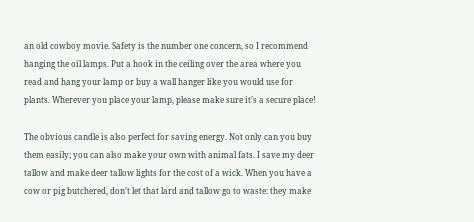an old cowboy movie. Safety is the number one concern, so I recommend hanging the oil lamps. Put a hook in the ceiling over the area where you read and hang your lamp or buy a wall hanger like you would use for plants. Wherever you place your lamp, please make sure it’s a secure place!

The obvious candle is also perfect for saving energy. Not only can you buy them easily; you can also make your own with animal fats. I save my deer tallow and make deer tallow lights for the cost of a wick. When you have a cow or pig butchered, don’t let that lard and tallow go to waste: they make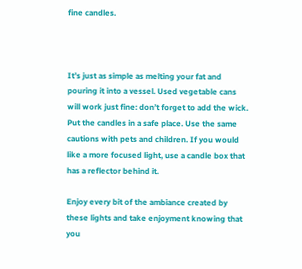fine candles.



It’s just as simple as melting your fat and pouring it into a vessel. Used vegetable cans will work just fine: don’t forget to add the wick. Put the candles in a safe place. Use the same cautions with pets and children. If you would like a more focused light, use a candle box that has a reflector behind it.

Enjoy every bit of the ambiance created by these lights and take enjoyment knowing that you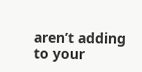aren’t adding to your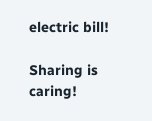electric bill!

Sharing is caring!